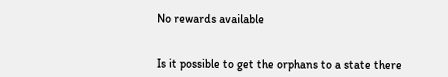No rewards available


Is it possible to get the orphans to a state there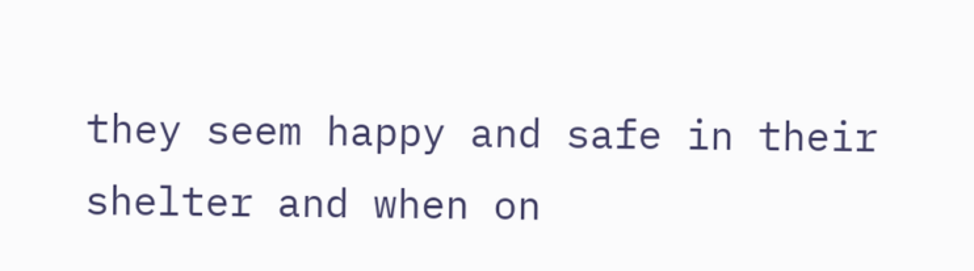they seem happy and safe in their shelter and when on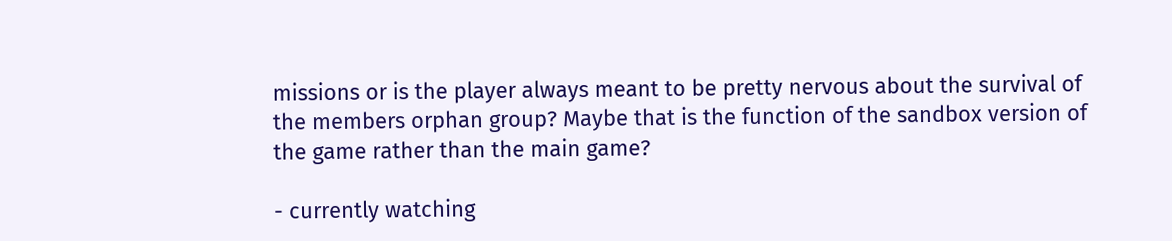missions or is the player always meant to be pretty nervous about the survival of the members orphan group? Maybe that is the function of the sandbox version of the game rather than the main game?

- currently watching